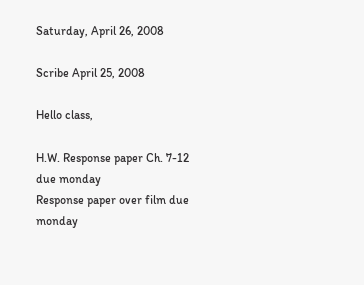Saturday, April 26, 2008

Scribe April 25, 2008

Hello class,

H.W. Response paper Ch. 7-12 due monday
Response paper over film due monday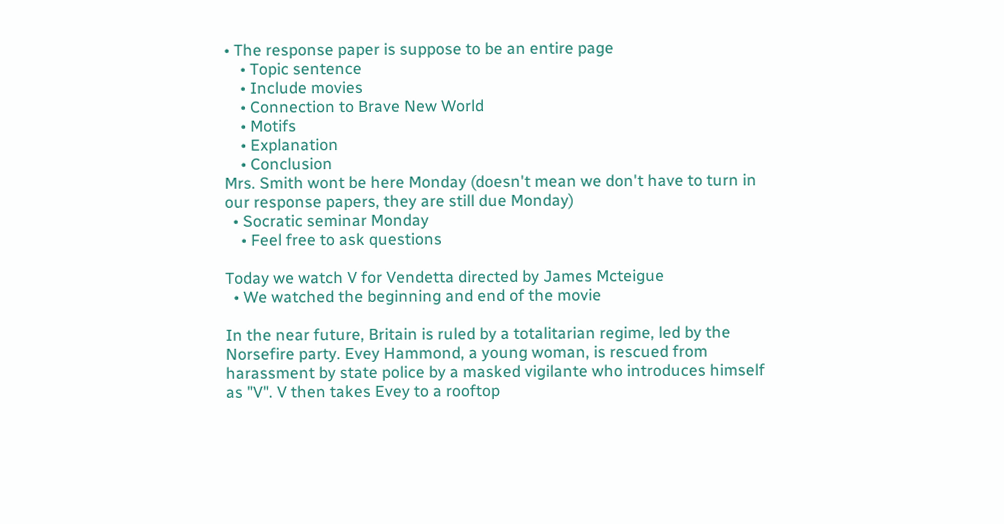• The response paper is suppose to be an entire page
    • Topic sentence
    • Include movies
    • Connection to Brave New World
    • Motifs
    • Explanation
    • Conclusion
Mrs. Smith wont be here Monday (doesn't mean we don't have to turn in our response papers, they are still due Monday)
  • Socratic seminar Monday
    • Feel free to ask questions

Today we watch V for Vendetta directed by James Mcteigue
  • We watched the beginning and end of the movie

In the near future, Britain is ruled by a totalitarian regime, led by the Norsefire party. Evey Hammond, a young woman, is rescued from harassment by state police by a masked vigilante who introduces himself as "V". V then takes Evey to a rooftop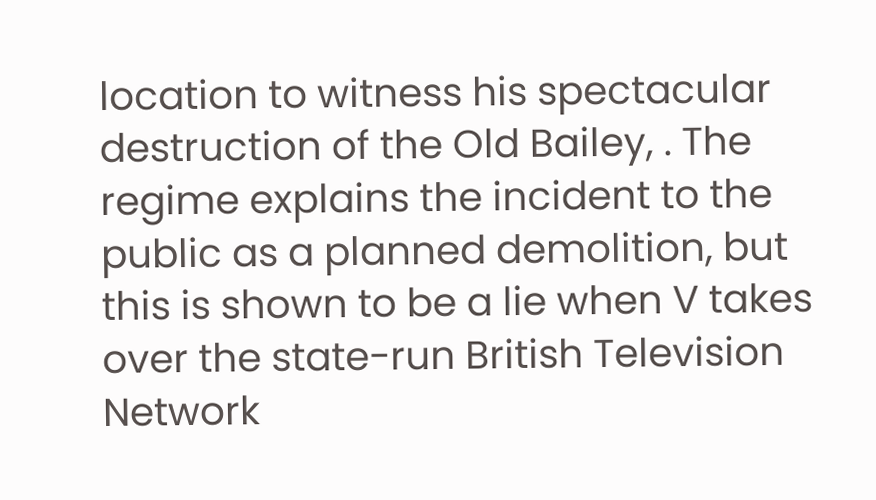location to witness his spectacular destruction of the Old Bailey, . The regime explains the incident to the public as a planned demolition, but this is shown to be a lie when V takes over the state-run British Television Network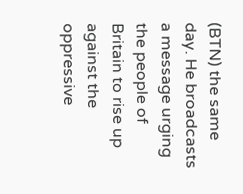(BTN) the same day. He broadcasts a message urging the people of Britain to rise up against the oppressive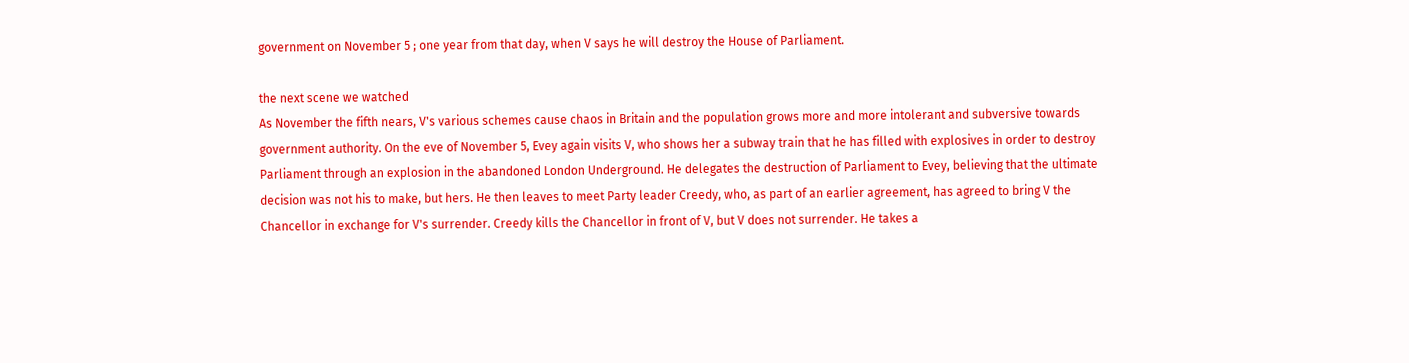government on November 5 ; one year from that day, when V says he will destroy the House of Parliament.

the next scene we watched
As November the fifth nears, V's various schemes cause chaos in Britain and the population grows more and more intolerant and subversive towards government authority. On the eve of November 5, Evey again visits V, who shows her a subway train that he has filled with explosives in order to destroy Parliament through an explosion in the abandoned London Underground. He delegates the destruction of Parliament to Evey, believing that the ultimate decision was not his to make, but hers. He then leaves to meet Party leader Creedy, who, as part of an earlier agreement, has agreed to bring V the Chancellor in exchange for V's surrender. Creedy kills the Chancellor in front of V, but V does not surrender. He takes a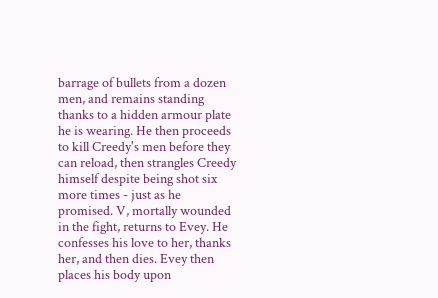barrage of bullets from a dozen men, and remains standing thanks to a hidden armour plate he is wearing. He then proceeds to kill Creedy's men before they can reload, then strangles Creedy himself despite being shot six more times - just as he promised. V, mortally wounded in the fight, returns to Evey. He confesses his love to her, thanks her, and then dies. Evey then places his body upon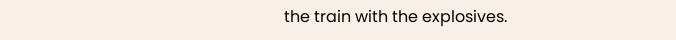the train with the explosives.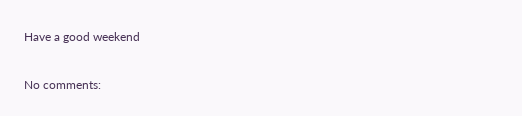Have a good weekend

No comments: